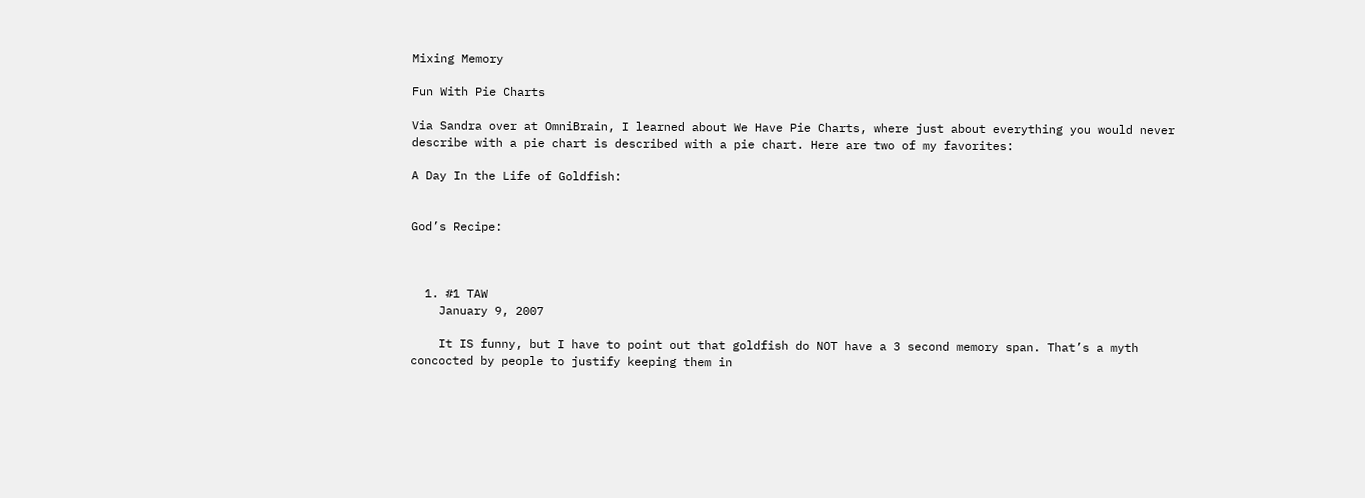Mixing Memory

Fun With Pie Charts

Via Sandra over at OmniBrain, I learned about We Have Pie Charts, where just about everything you would never describe with a pie chart is described with a pie chart. Here are two of my favorites:

A Day In the Life of Goldfish:


God’s Recipe:



  1. #1 TAW
    January 9, 2007

    It IS funny, but I have to point out that goldfish do NOT have a 3 second memory span. That’s a myth concocted by people to justify keeping them in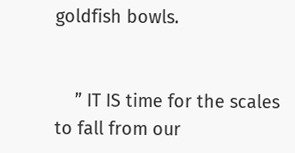goldfish bowls.


    ” IT IS time for the scales to fall from our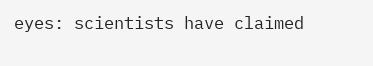eyes: scientists have claimed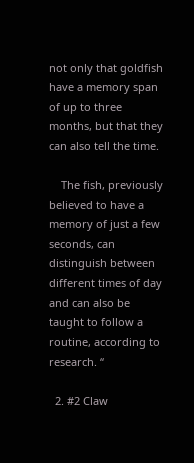not only that goldfish have a memory span of up to three months, but that they can also tell the time.

    The fish, previously believed to have a memory of just a few seconds, can distinguish between different times of day and can also be taught to follow a routine, according to research. “

  2. #2 Claw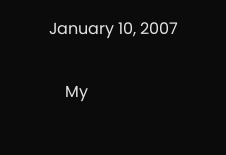January 10, 2007

    My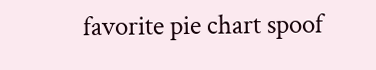favorite pie chart spoof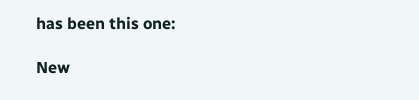has been this one:

New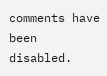comments have been disabled.